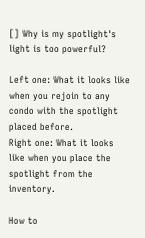[] Why is my spotlight's light is too powerful?

Left one: What it looks like when you rejoin to any condo with the spotlight placed before.
Right one: What it looks like when you place the spotlight from the inventory.

How to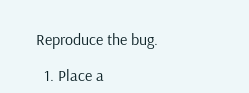Reproduce the bug.

  1. Place a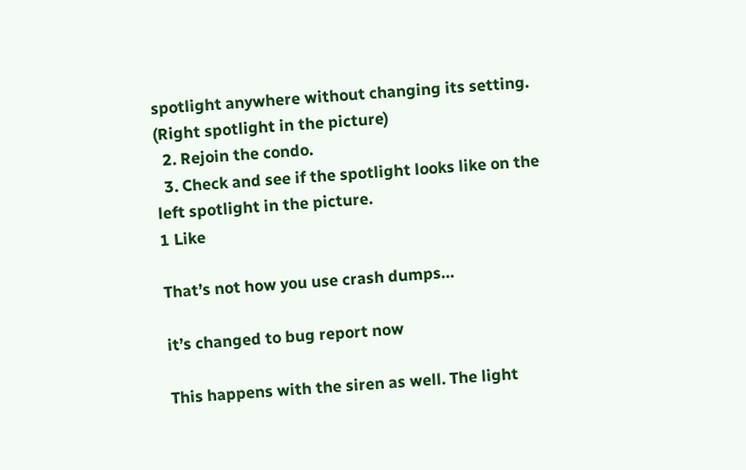spotlight anywhere without changing its setting. (Right spotlight in the picture)
  2. Rejoin the condo.
  3. Check and see if the spotlight looks like on the left spotlight in the picture.
1 Like

That’s not how you use crash dumps…

it’s changed to bug report now

This happens with the siren as well. The light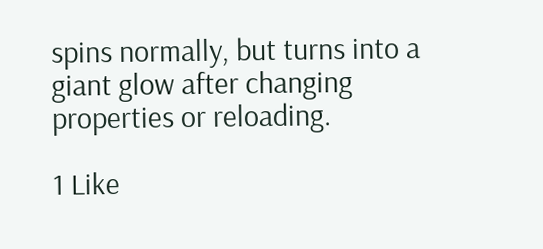spins normally, but turns into a giant glow after changing properties or reloading.

1 Like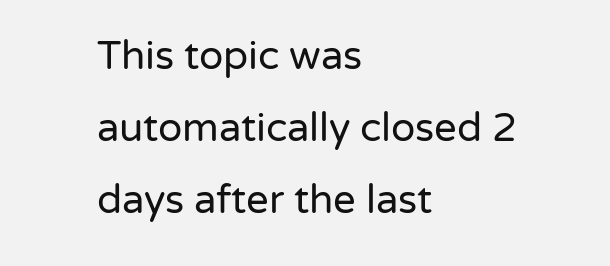This topic was automatically closed 2 days after the last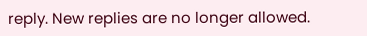reply. New replies are no longer allowed.